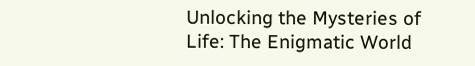Unlocking the Mysteries of Life: The Enigmatic World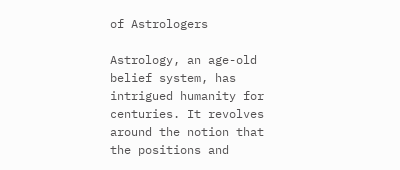of Astrologers

Astrology, an age-old belief system, has intrigued humanity for centuries. It revolves around the notion that the positions and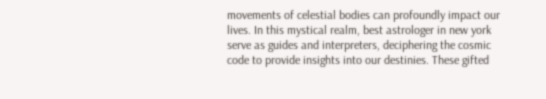movements of celestial bodies can profoundly impact our lives. In this mystical realm, best astrologer in new york serve as guides and interpreters, deciphering the cosmic code to provide insights into our destinies. These gifted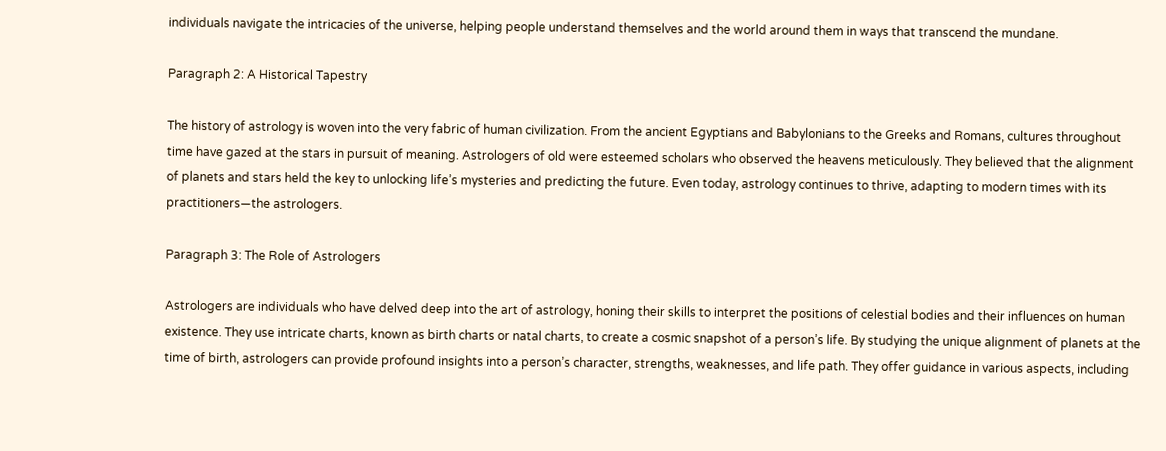individuals navigate the intricacies of the universe, helping people understand themselves and the world around them in ways that transcend the mundane.

Paragraph 2: A Historical Tapestry

The history of astrology is woven into the very fabric of human civilization. From the ancient Egyptians and Babylonians to the Greeks and Romans, cultures throughout time have gazed at the stars in pursuit of meaning. Astrologers of old were esteemed scholars who observed the heavens meticulously. They believed that the alignment of planets and stars held the key to unlocking life’s mysteries and predicting the future. Even today, astrology continues to thrive, adapting to modern times with its practitioners—the astrologers.

Paragraph 3: The Role of Astrologers

Astrologers are individuals who have delved deep into the art of astrology, honing their skills to interpret the positions of celestial bodies and their influences on human existence. They use intricate charts, known as birth charts or natal charts, to create a cosmic snapshot of a person’s life. By studying the unique alignment of planets at the time of birth, astrologers can provide profound insights into a person’s character, strengths, weaknesses, and life path. They offer guidance in various aspects, including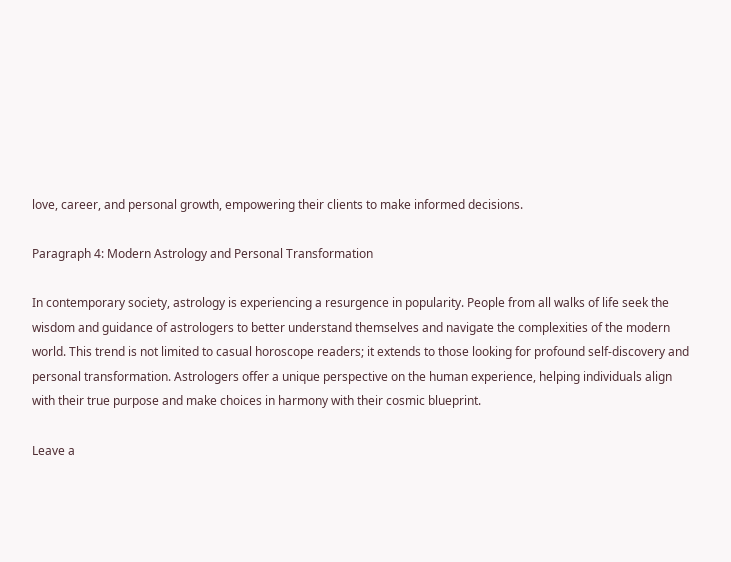love, career, and personal growth, empowering their clients to make informed decisions.

Paragraph 4: Modern Astrology and Personal Transformation

In contemporary society, astrology is experiencing a resurgence in popularity. People from all walks of life seek the wisdom and guidance of astrologers to better understand themselves and navigate the complexities of the modern world. This trend is not limited to casual horoscope readers; it extends to those looking for profound self-discovery and personal transformation. Astrologers offer a unique perspective on the human experience, helping individuals align with their true purpose and make choices in harmony with their cosmic blueprint.

Leave a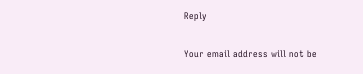Reply

Your email address will not be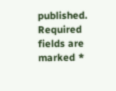published. Required fields are marked *